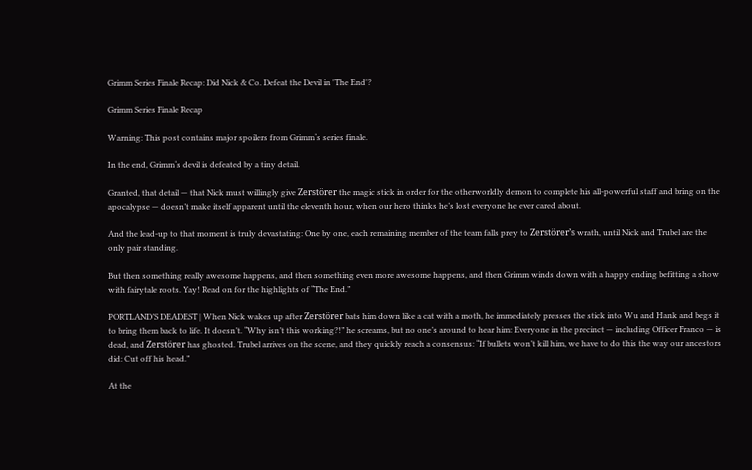Grimm Series Finale Recap: Did Nick & Co. Defeat the Devil in 'The End'?

Grimm Series Finale Recap

Warning: This post contains major spoilers from Grimm‘s series finale.

In the end, Grimm‘s devil is defeated by a tiny detail.

Granted, that detail — that Nick must willingly give Zerstörer the magic stick in order for the otherworldly demon to complete his all-powerful staff and bring on the apocalypse — doesn’t make itself apparent until the eleventh hour, when our hero thinks he’s lost everyone he ever cared about.

And the lead-up to that moment is truly devastating: One by one, each remaining member of the team falls prey to Zerstörer’s wrath, until Nick and Trubel are the only pair standing.

But then something really awesome happens, and then something even more awesome happens, and then Grimm winds down with a happy ending befitting a show with fairytale roots. Yay! Read on for the highlights of “The End.”

PORTLAND’S DEADEST | When Nick wakes up after Zerstörer bats him down like a cat with a moth, he immediately presses the stick into Wu and Hank and begs it to bring them back to life. It doesn’t. “Why isn’t this working?!” he screams, but no one’s around to hear him: Everyone in the precinct — including Officer Franco — is dead, and Zerstörer has ghosted. Trubel arrives on the scene, and they quickly reach a consensus: “If bullets won’t kill him, we have to do this the way our ancestors did: Cut off his head.”

At the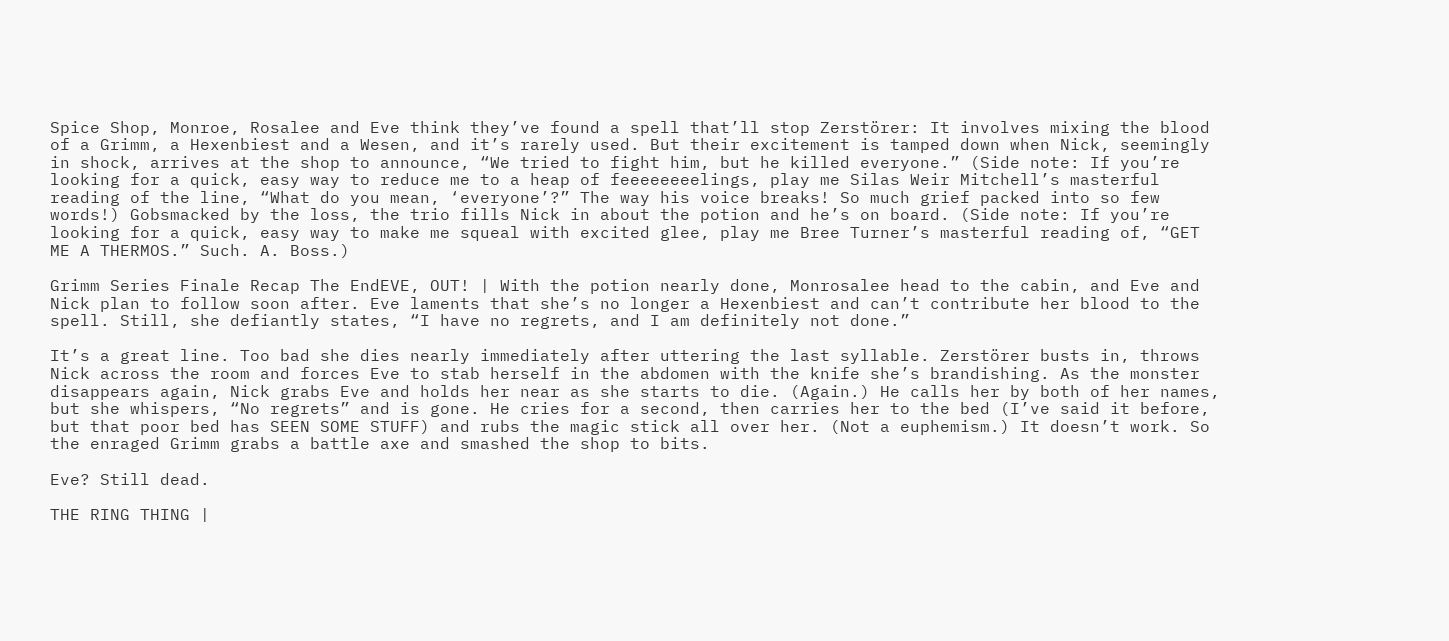Spice Shop, Monroe, Rosalee and Eve think they’ve found a spell that’ll stop Zerstörer: It involves mixing the blood of a Grimm, a Hexenbiest and a Wesen, and it’s rarely used. But their excitement is tamped down when Nick, seemingly in shock, arrives at the shop to announce, “We tried to fight him, but he killed everyone.” (Side note: If you’re looking for a quick, easy way to reduce me to a heap of feeeeeeeelings, play me Silas Weir Mitchell’s masterful reading of the line, “What do you mean, ‘everyone’?” The way his voice breaks! So much grief packed into so few words!) Gobsmacked by the loss, the trio fills Nick in about the potion and he’s on board. (Side note: If you’re looking for a quick, easy way to make me squeal with excited glee, play me Bree Turner’s masterful reading of, “GET ME A THERMOS.” Such. A. Boss.)

Grimm Series Finale Recap The EndEVE, OUT! | With the potion nearly done, Monrosalee head to the cabin, and Eve and Nick plan to follow soon after. Eve laments that she’s no longer a Hexenbiest and can’t contribute her blood to the spell. Still, she defiantly states, “I have no regrets, and I am definitely not done.”

It’s a great line. Too bad she dies nearly immediately after uttering the last syllable. Zerstörer busts in, throws Nick across the room and forces Eve to stab herself in the abdomen with the knife she’s brandishing. As the monster disappears again, Nick grabs Eve and holds her near as she starts to die. (Again.) He calls her by both of her names, but she whispers, “No regrets” and is gone. He cries for a second, then carries her to the bed (I’ve said it before, but that poor bed has SEEN SOME STUFF) and rubs the magic stick all over her. (Not a euphemism.) It doesn’t work. So the enraged Grimm grabs a battle axe and smashed the shop to bits.

Eve? Still dead.

THE RING THING |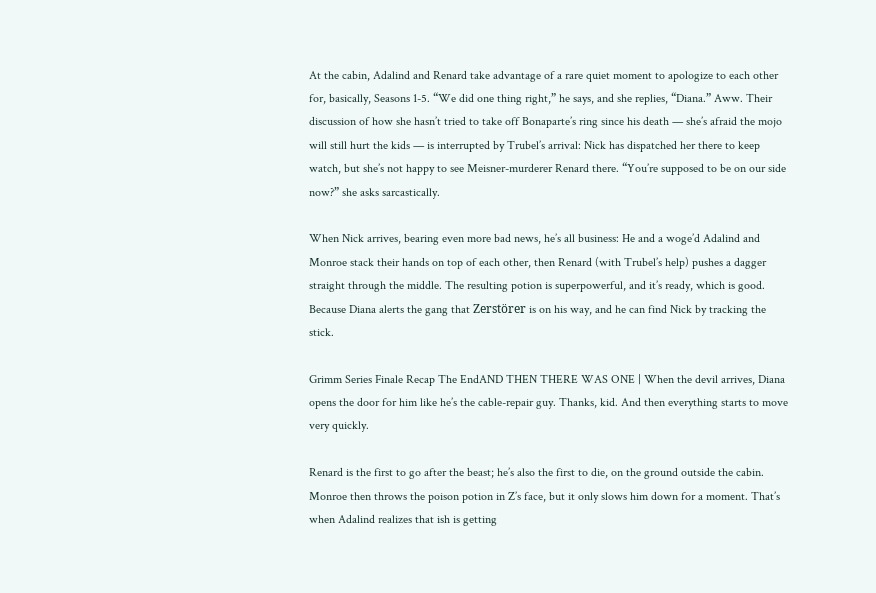At the cabin, Adalind and Renard take advantage of a rare quiet moment to apologize to each other for, basically, Seasons 1-5. “We did one thing right,” he says, and she replies, “Diana.” Aww. Their discussion of how she hasn’t tried to take off Bonaparte’s ring since his death — she’s afraid the mojo will still hurt the kids — is interrupted by Trubel’s arrival: Nick has dispatched her there to keep watch, but she’s not happy to see Meisner-murderer Renard there. “You’re supposed to be on our side now?” she asks sarcastically.

When Nick arrives, bearing even more bad news, he’s all business: He and a woge’d Adalind and Monroe stack their hands on top of each other, then Renard (with Trubel’s help) pushes a dagger straight through the middle. The resulting potion is superpowerful, and it’s ready, which is good. Because Diana alerts the gang that Zerstörer is on his way, and he can find Nick by tracking the stick.

Grimm Series Finale Recap The EndAND THEN THERE WAS ONE | When the devil arrives, Diana opens the door for him like he’s the cable-repair guy. Thanks, kid. And then everything starts to move very quickly.

Renard is the first to go after the beast; he’s also the first to die, on the ground outside the cabin. Monroe then throws the poison potion in Z’s face, but it only slows him down for a moment. That’s when Adalind realizes that ish is getting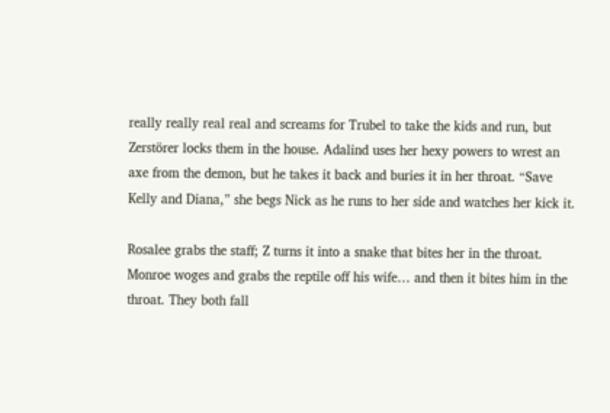really really real real and screams for Trubel to take the kids and run, but Zerstörer locks them in the house. Adalind uses her hexy powers to wrest an axe from the demon, but he takes it back and buries it in her throat. “Save Kelly and Diana,” she begs Nick as he runs to her side and watches her kick it.

Rosalee grabs the staff; Z turns it into a snake that bites her in the throat. Monroe woges and grabs the reptile off his wife… and then it bites him in the throat. They both fall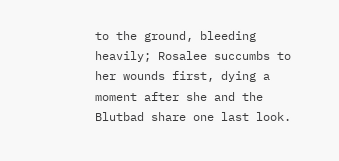to the ground, bleeding heavily; Rosalee succumbs to her wounds first, dying a moment after she and the Blutbad share one last look.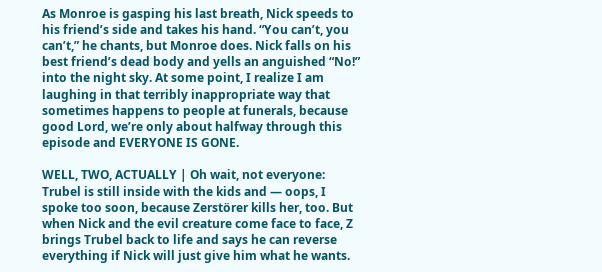As Monroe is gasping his last breath, Nick speeds to his friend’s side and takes his hand. “You can’t, you can’t,” he chants, but Monroe does. Nick falls on his best friend’s dead body and yells an anguished “No!” into the night sky. At some point, I realize I am laughing in that terribly inappropriate way that sometimes happens to people at funerals, because good Lord, we’re only about halfway through this episode and EVERYONE IS GONE.

WELL, TWO, ACTUALLY | Oh wait, not everyone: Trubel is still inside with the kids and — oops, I spoke too soon, because Zerstörer kills her, too. But when Nick and the evil creature come face to face, Z brings Trubel back to life and says he can reverse everything if Nick will just give him what he wants.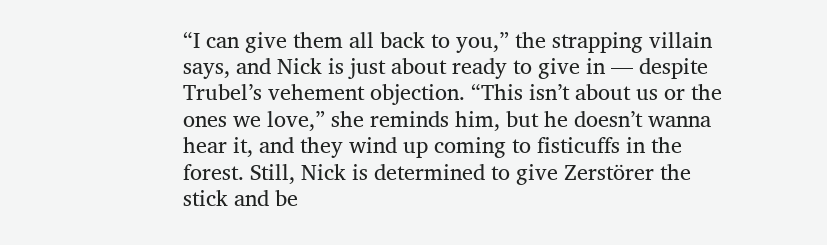“I can give them all back to you,” the strapping villain says, and Nick is just about ready to give in — despite Trubel’s vehement objection. “This isn’t about us or the ones we love,” she reminds him, but he doesn’t wanna hear it, and they wind up coming to fisticuffs in the forest. Still, Nick is determined to give Zerstörer the stick and be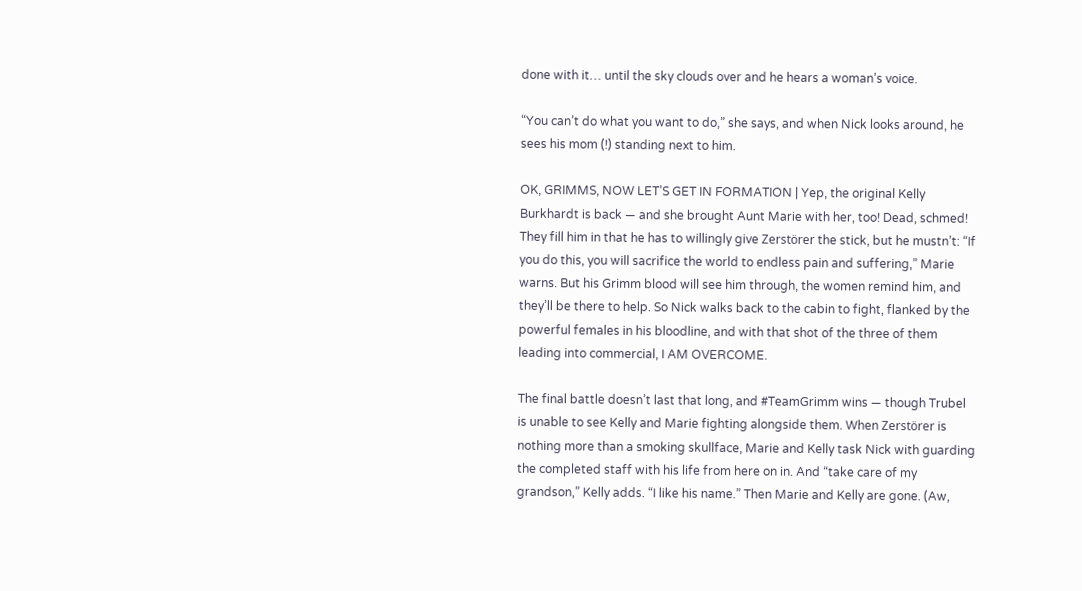done with it… until the sky clouds over and he hears a woman’s voice.

“You can’t do what you want to do,” she says, and when Nick looks around, he sees his mom (!) standing next to him.

OK, GRIMMS, NOW LET’S GET IN FORMATION | Yep, the original Kelly Burkhardt is back — and she brought Aunt Marie with her, too! Dead, schmed! They fill him in that he has to willingly give Zerstörer the stick, but he mustn’t: “If you do this, you will sacrifice the world to endless pain and suffering,” Marie warns. But his Grimm blood will see him through, the women remind him, and they’ll be there to help. So Nick walks back to the cabin to fight, flanked by the powerful females in his bloodline, and with that shot of the three of them leading into commercial, I AM OVERCOME.

The final battle doesn’t last that long, and #TeamGrimm wins — though Trubel is unable to see Kelly and Marie fighting alongside them. When Zerstörer is nothing more than a smoking skullface, Marie and Kelly task Nick with guarding the completed staff with his life from here on in. And “take care of my grandson,” Kelly adds. “I like his name.” Then Marie and Kelly are gone. (Aw,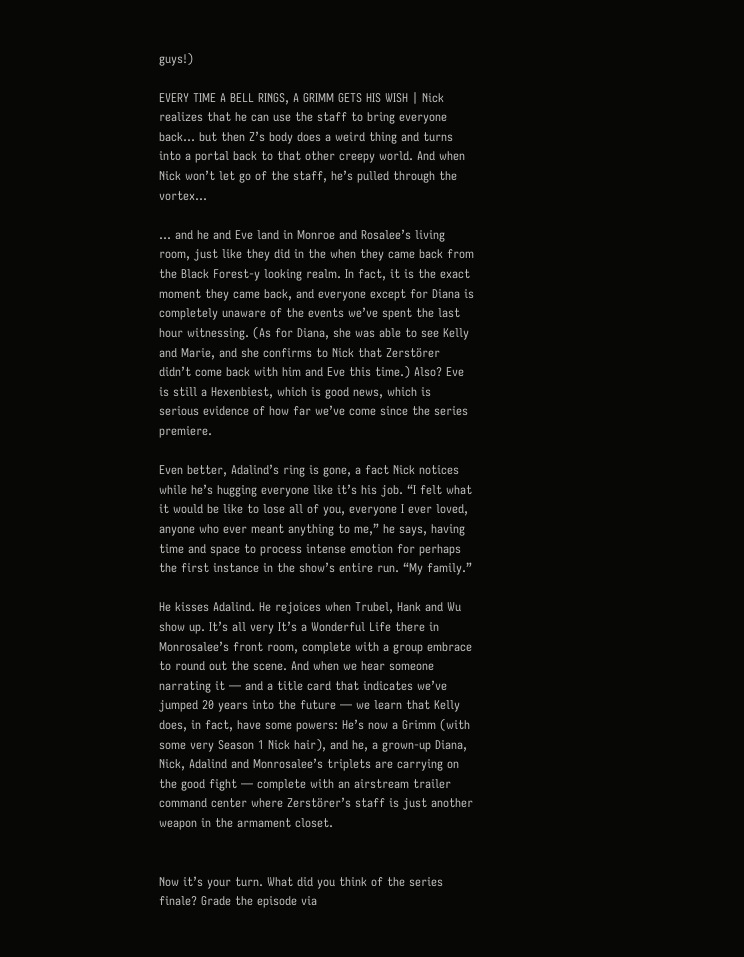guys!)

EVERY TIME A BELL RINGS, A GRIMM GETS HIS WISH | Nick realizes that he can use the staff to bring everyone back… but then Z’s body does a weird thing and turns into a portal back to that other creepy world. And when Nick won’t let go of the staff, he’s pulled through the vortex…

… and he and Eve land in Monroe and Rosalee’s living room, just like they did in the when they came back from the Black Forest-y looking realm. In fact, it is the exact moment they came back, and everyone except for Diana is completely unaware of the events we’ve spent the last hour witnessing. (As for Diana, she was able to see Kelly and Marie, and she confirms to Nick that Zerstörer didn’t come back with him and Eve this time.) Also? Eve is still a Hexenbiest, which is good news, which is serious evidence of how far we’ve come since the series premiere.

Even better, Adalind’s ring is gone, a fact Nick notices while he’s hugging everyone like it’s his job. “I felt what it would be like to lose all of you, everyone I ever loved, anyone who ever meant anything to me,” he says, having time and space to process intense emotion for perhaps the first instance in the show’s entire run. “My family.”

He kisses Adalind. He rejoices when Trubel, Hank and Wu show up. It’s all very It’s a Wonderful Life there in Monrosalee’s front room, complete with a group embrace to round out the scene. And when we hear someone narrating it — and a title card that indicates we’ve jumped 20 years into the future — we learn that Kelly does, in fact, have some powers: He’s now a Grimm (with some very Season 1 Nick hair), and he, a grown-up Diana, Nick, Adalind and Monrosalee’s triplets are carrying on the good fight — complete with an airstream trailer command center where Zerstörer’s staff is just another weapon in the armament closet.


Now it’s your turn. What did you think of the series finale? Grade the episode via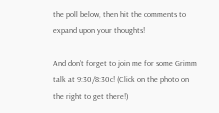the poll below, then hit the comments to expand upon your thoughts!

And don’t forget to join me for some Grimm talk at 9:30/8:30c! (Click on the photo on the right to get there!)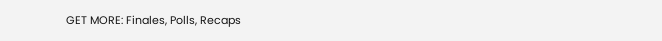GET MORE: Finales, Polls, Recaps